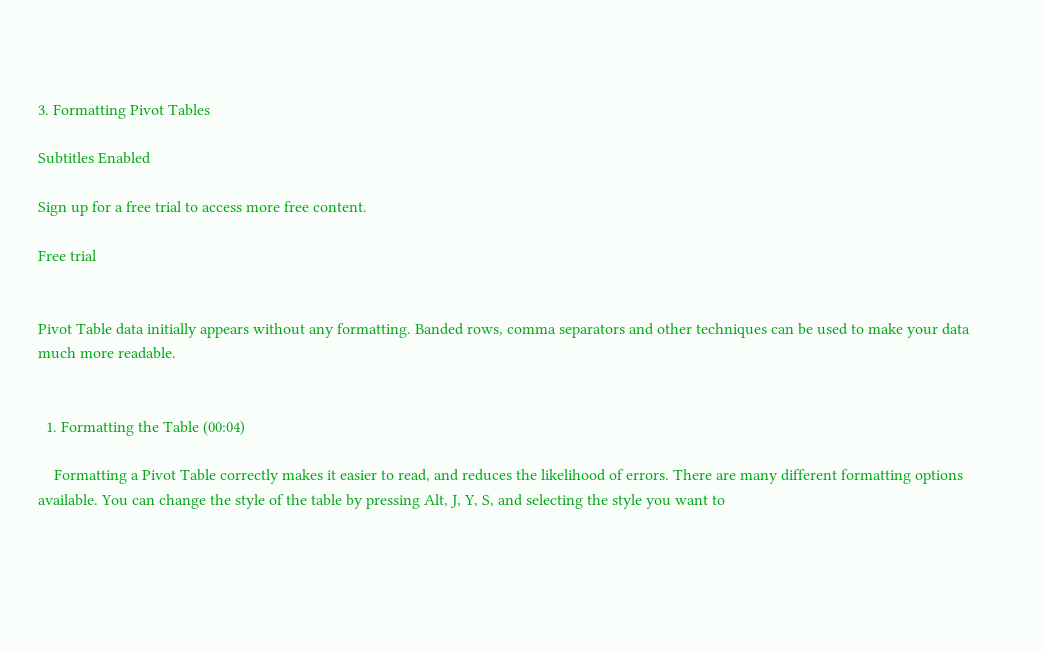3. Formatting Pivot Tables

Subtitles Enabled

Sign up for a free trial to access more free content.

Free trial


Pivot Table data initially appears without any formatting. Banded rows, comma separators and other techniques can be used to make your data much more readable.


  1. Formatting the Table (00:04)

    Formatting a Pivot Table correctly makes it easier to read, and reduces the likelihood of errors. There are many different formatting options available. You can change the style of the table by pressing Alt, J, Y, S, and selecting the style you want to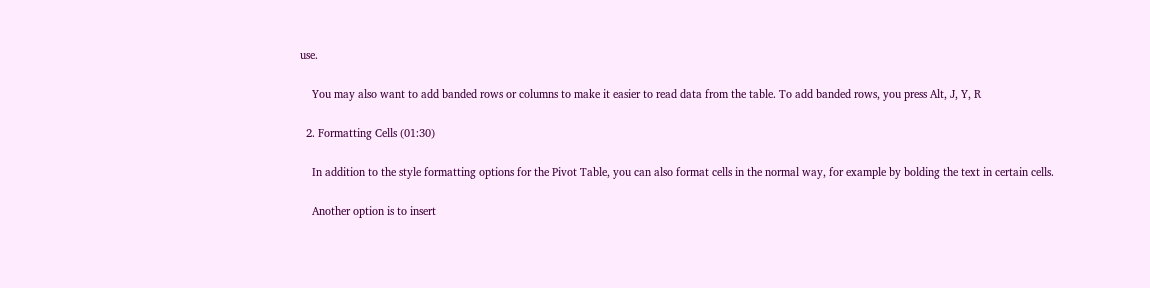use.

    You may also want to add banded rows or columns to make it easier to read data from the table. To add banded rows, you press Alt, J, Y, R

  2. Formatting Cells (01:30)

    In addition to the style formatting options for the Pivot Table, you can also format cells in the normal way, for example by bolding the text in certain cells.

    Another option is to insert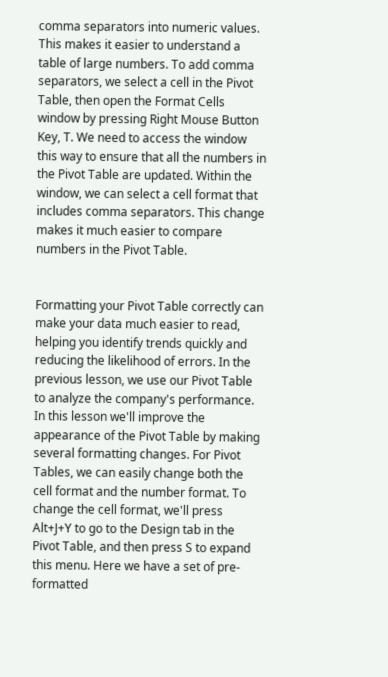comma separators into numeric values. This makes it easier to understand a table of large numbers. To add comma separators, we select a cell in the Pivot Table, then open the Format Cells window by pressing Right Mouse Button Key, T. We need to access the window this way to ensure that all the numbers in the Pivot Table are updated. Within the window, we can select a cell format that includes comma separators. This change makes it much easier to compare numbers in the Pivot Table.


Formatting your Pivot Table correctly can make your data much easier to read, helping you identify trends quickly and reducing the likelihood of errors. In the previous lesson, we use our Pivot Table to analyze the company's performance. In this lesson we'll improve the appearance of the Pivot Table by making several formatting changes. For Pivot Tables, we can easily change both the cell format and the number format. To change the cell format, we'll press Alt+J+Y to go to the Design tab in the Pivot Table, and then press S to expand this menu. Here we have a set of pre-formatted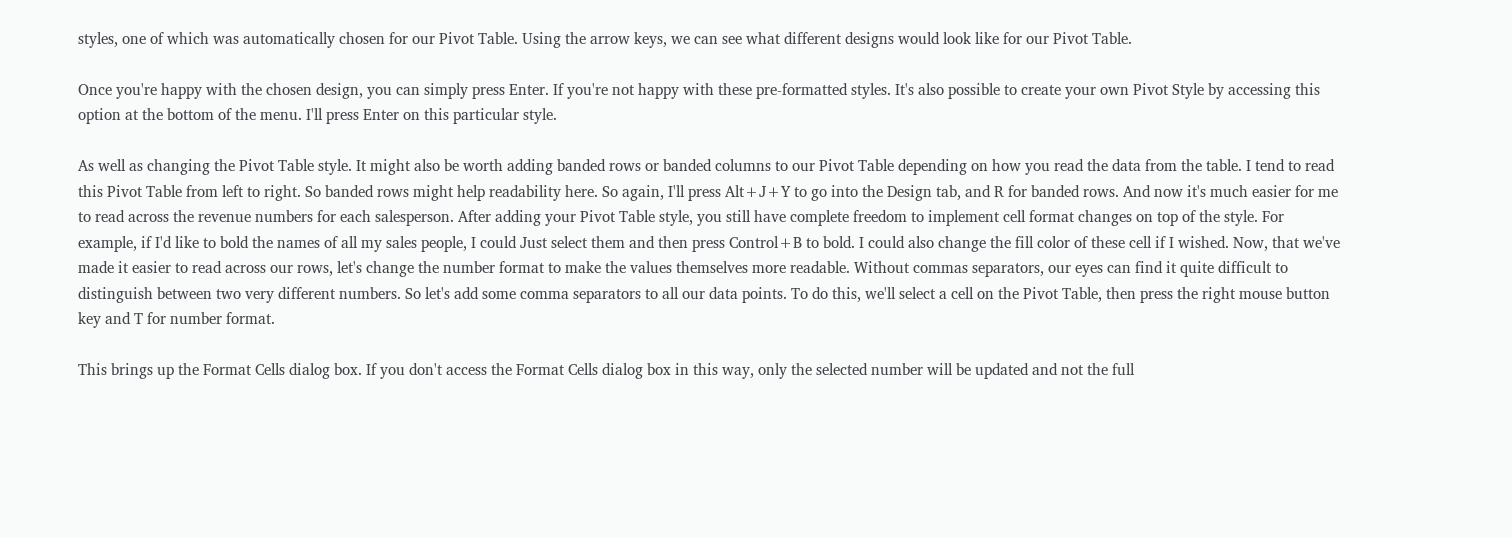styles, one of which was automatically chosen for our Pivot Table. Using the arrow keys, we can see what different designs would look like for our Pivot Table.

Once you're happy with the chosen design, you can simply press Enter. If you're not happy with these pre-formatted styles. It's also possible to create your own Pivot Style by accessing this option at the bottom of the menu. I'll press Enter on this particular style.

As well as changing the Pivot Table style. It might also be worth adding banded rows or banded columns to our Pivot Table depending on how you read the data from the table. I tend to read this Pivot Table from left to right. So banded rows might help readability here. So again, I'll press Alt+J+Y to go into the Design tab, and R for banded rows. And now it's much easier for me to read across the revenue numbers for each salesperson. After adding your Pivot Table style, you still have complete freedom to implement cell format changes on top of the style. For example, if I'd like to bold the names of all my sales people, I could Just select them and then press Control+B to bold. I could also change the fill color of these cell if I wished. Now, that we've made it easier to read across our rows, let's change the number format to make the values themselves more readable. Without commas separators, our eyes can find it quite difficult to distinguish between two very different numbers. So let's add some comma separators to all our data points. To do this, we'll select a cell on the Pivot Table, then press the right mouse button key and T for number format.

This brings up the Format Cells dialog box. If you don't access the Format Cells dialog box in this way, only the selected number will be updated and not the full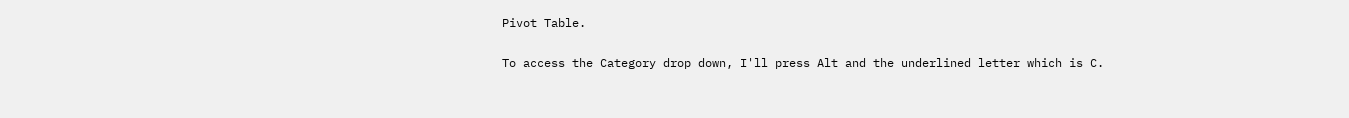Pivot Table.

To access the Category drop down, I'll press Alt and the underlined letter which is C.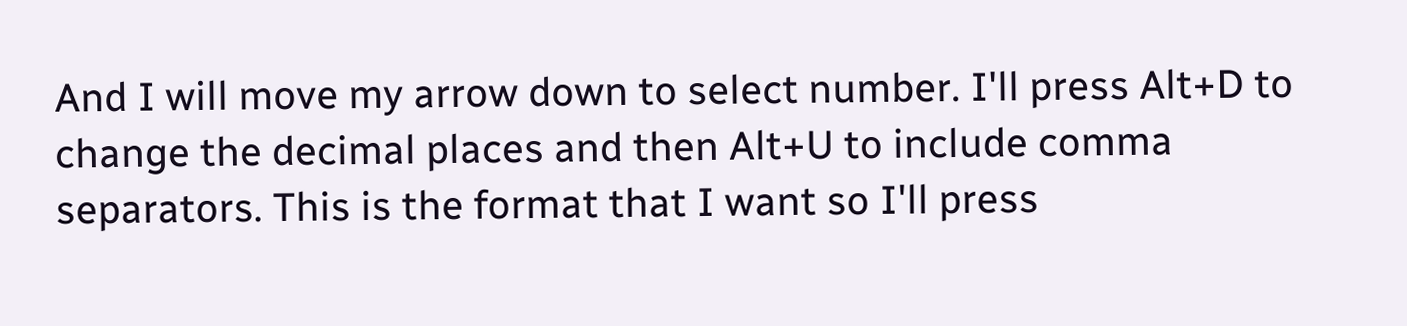And I will move my arrow down to select number. I'll press Alt+D to change the decimal places and then Alt+U to include comma separators. This is the format that I want so I'll press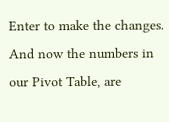Enter to make the changes. And now the numbers in our Pivot Table, are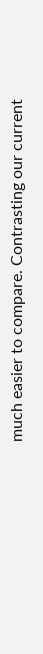much easier to compare. Contrasting our current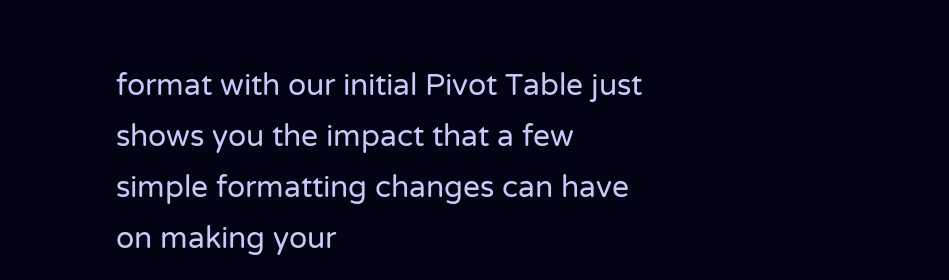format with our initial Pivot Table just shows you the impact that a few simple formatting changes can have on making your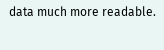data much more readable.